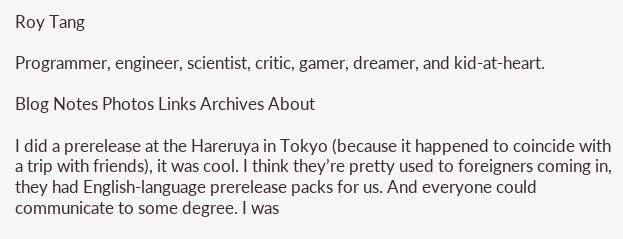Roy Tang

Programmer, engineer, scientist, critic, gamer, dreamer, and kid-at-heart.

Blog Notes Photos Links Archives About

I did a prerelease at the Hareruya in Tokyo (because it happened to coincide with a trip with friends), it was cool. I think they’re pretty used to foreigners coming in, they had English-language prerelease packs for us. And everyone could communicate to some degree. I was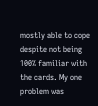mostly able to cope despite not being 100% familiar with the cards. My one problem was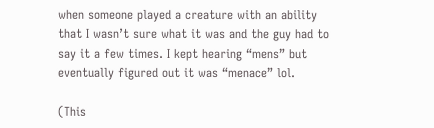when someone played a creature with an ability that I wasn’t sure what it was and the guy had to say it a few times. I kept hearing “mens” but eventually figured out it was “menace” lol.

(This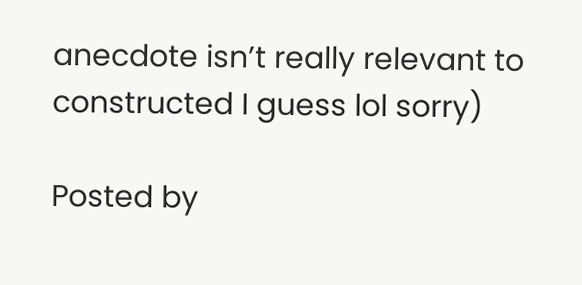anecdote isn’t really relevant to constructed I guess lol sorry)

Posted by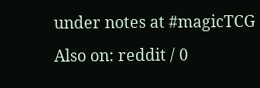under notes at #magicTCG
Also on: reddit / 0